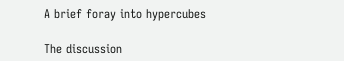A brief foray into hypercubes

The discussion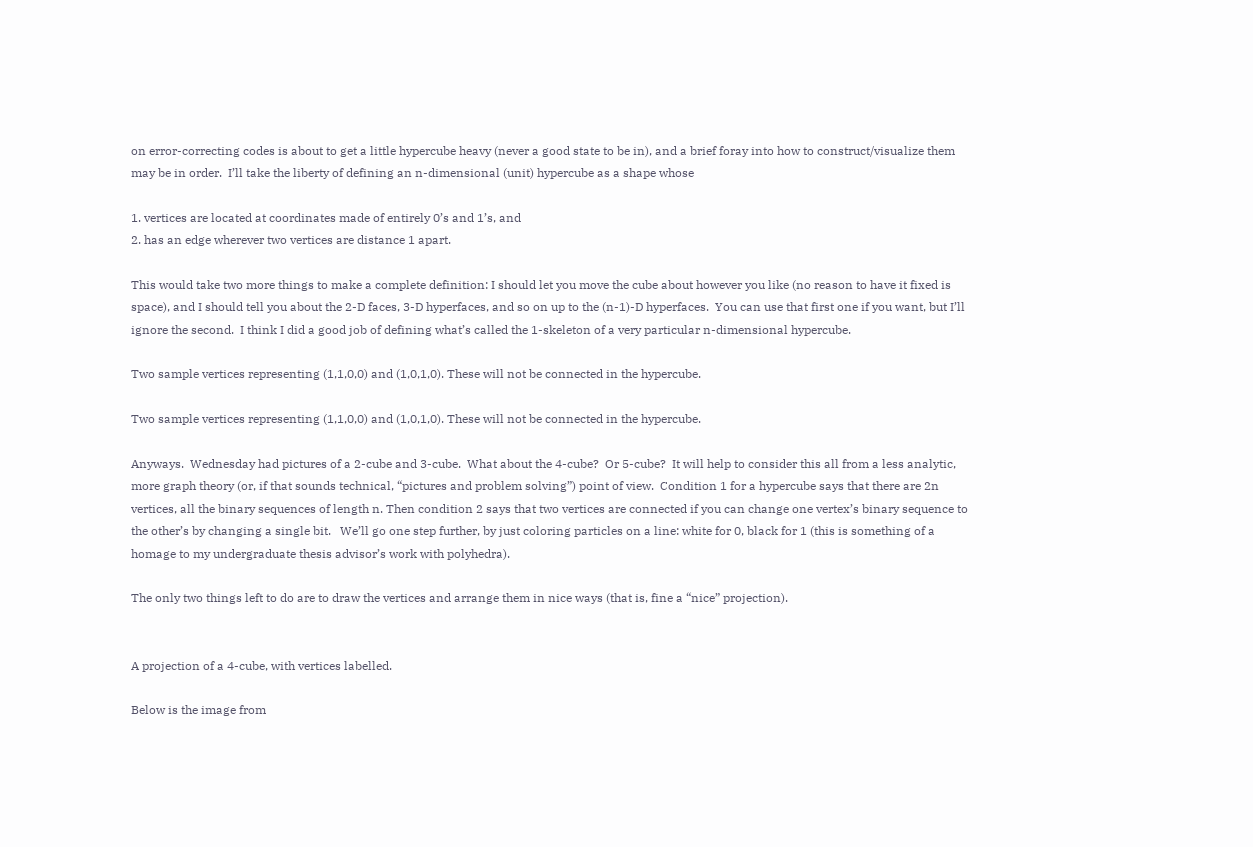on error-correcting codes is about to get a little hypercube heavy (never a good state to be in), and a brief foray into how to construct/visualize them may be in order.  I’ll take the liberty of defining an n-dimensional (unit) hypercube as a shape whose

1. vertices are located at coordinates made of entirely 0’s and 1’s, and
2. has an edge wherever two vertices are distance 1 apart.

This would take two more things to make a complete definition: I should let you move the cube about however you like (no reason to have it fixed is space), and I should tell you about the 2-D faces, 3-D hyperfaces, and so on up to the (n-1)-D hyperfaces.  You can use that first one if you want, but I’ll ignore the second.  I think I did a good job of defining what’s called the 1-skeleton of a very particular n-dimensional hypercube.

Two sample vertices representing (1,1,0,0) and (1,0,1,0). These will not be connected in the hypercube.

Two sample vertices representing (1,1,0,0) and (1,0,1,0). These will not be connected in the hypercube.

Anyways.  Wednesday had pictures of a 2-cube and 3-cube.  What about the 4-cube?  Or 5-cube?  It will help to consider this all from a less analytic, more graph theory (or, if that sounds technical, “pictures and problem solving”) point of view.  Condition 1 for a hypercube says that there are 2n vertices, all the binary sequences of length n. Then condition 2 says that two vertices are connected if you can change one vertex’s binary sequence to the other’s by changing a single bit.   We’ll go one step further, by just coloring particles on a line: white for 0, black for 1 (this is something of a homage to my undergraduate thesis advisor’s work with polyhedra).

The only two things left to do are to draw the vertices and arrange them in nice ways (that is, fine a “nice” projection).


A projection of a 4-cube, with vertices labelled.

Below is the image from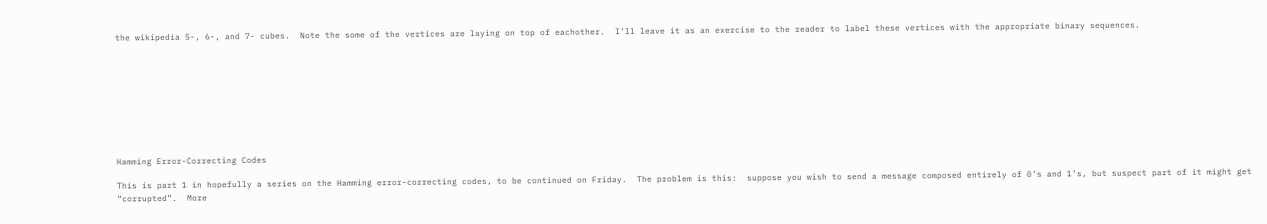the wikipedia 5-, 6-, and 7- cubes.  Note the some of the vertices are laying on top of eachother.  I’ll leave it as an exercise to the reader to label these vertices with the appropriate binary sequences.









Hamming Error-Correcting Codes

This is part 1 in hopefully a series on the Hamming error-correcting codes, to be continued on Friday.  The problem is this:  suppose you wish to send a message composed entirely of 0’s and 1’s, but suspect part of it might get “corrupted”.  More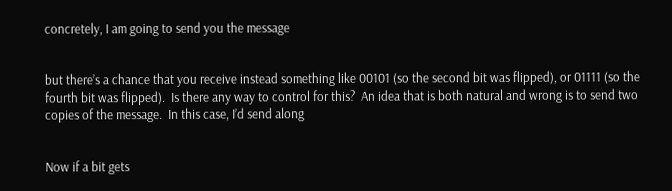concretely, I am going to send you the message


but there’s a chance that you receive instead something like 00101 (so the second bit was flipped), or 01111 (so the fourth bit was flipped).  Is there any way to control for this?  An idea that is both natural and wrong is to send two copies of the message.  In this case, I’d send along


Now if a bit gets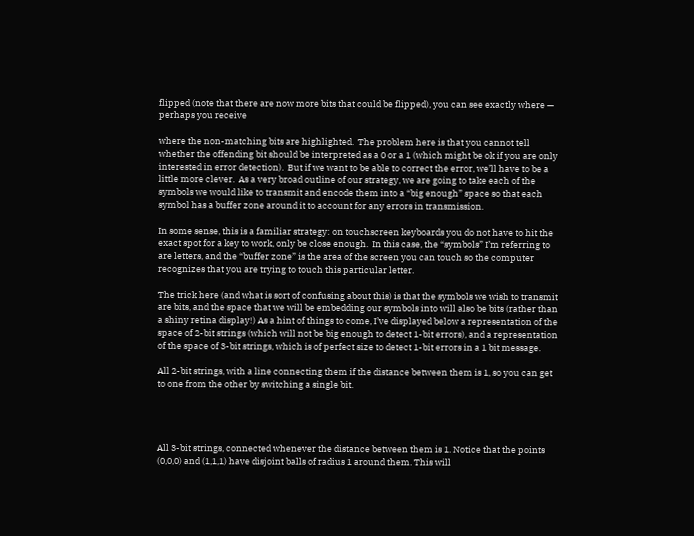flipped (note that there are now more bits that could be flipped), you can see exactly where — perhaps you receive

where the non-matching bits are highlighted.  The problem here is that you cannot tell whether the offending bit should be interpreted as a 0 or a 1 (which might be ok if you are only interested in error detection).  But if we want to be able to correct the error, we’ll have to be a little more clever.  As a very broad outline of our strategy, we are going to take each of the symbols we would like to transmit and encode them into a “big enough” space so that each symbol has a buffer zone around it to account for any errors in transmission.

In some sense, this is a familiar strategy: on touchscreen keyboards you do not have to hit the exact spot for a key to work, only be close enough.  In this case, the “symbols” I’m referring to are letters, and the “buffer zone” is the area of the screen you can touch so the computer recognizes that you are trying to touch this particular letter.

The trick here (and what is sort of confusing about this) is that the symbols we wish to transmit are bits, and the space that we will be embedding our symbols into will also be bits (rather than a shiny retina display!) As a hint of things to come, I’ve displayed below a representation of the space of 2-bit strings (which will not be big enough to detect 1-bit errors), and a representation of the space of 3-bit strings, which is of perfect size to detect 1-bit errors in a 1 bit message.

All 2-bit strings, with a line connecting them if the distance between them is 1, so you can get to one from the other by switching a single bit.




All 3-bit strings, connected whenever the distance between them is 1. Notice that the points (0,0,0) and (1,1,1) have disjoint balls of radius 1 around them. This will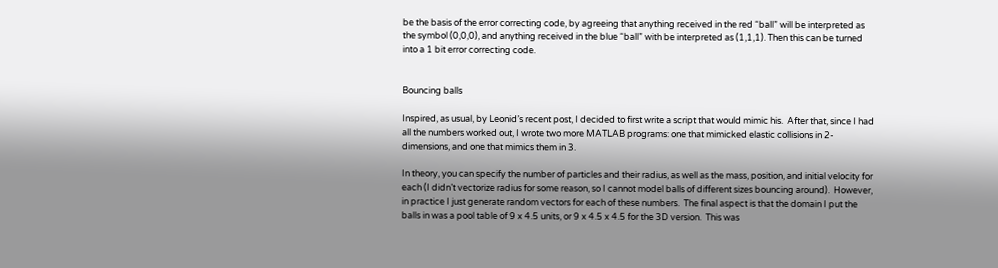be the basis of the error correcting code, by agreeing that anything received in the red “ball” will be interpreted as the symbol (0,0,0), and anything received in the blue “ball” with be interpreted as (1,1,1). Then this can be turned into a 1 bit error correcting code.


Bouncing balls

Inspired, as usual, by Leonid’s recent post, I decided to first write a script that would mimic his.  After that, since I had all the numbers worked out, I wrote two more MATLAB programs: one that mimicked elastic collisions in 2-dimensions, and one that mimics them in 3.

In theory, you can specify the number of particles and their radius, as well as the mass, position, and initial velocity for each (I didn’t vectorize radius for some reason, so I cannot model balls of different sizes bouncing around).  However, in practice I just generate random vectors for each of these numbers.  The final aspect is that the domain I put the balls in was a pool table of 9 x 4.5 units, or 9 x 4.5 x 4.5 for the 3D version.  This was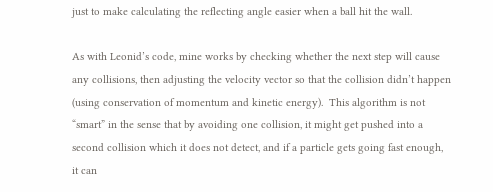just to make calculating the reflecting angle easier when a ball hit the wall.

As with Leonid’s code, mine works by checking whether the next step will cause any collisions, then adjusting the velocity vector so that the collision didn’t happen (using conservation of momentum and kinetic energy).  This algorithm is not “smart” in the sense that by avoiding one collision, it might get pushed into a second collision which it does not detect, and if a particle gets going fast enough, it can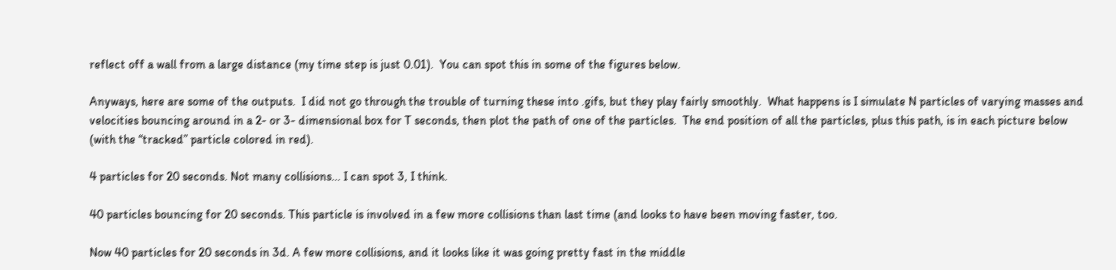reflect off a wall from a large distance (my time step is just 0.01).  You can spot this in some of the figures below.

Anyways, here are some of the outputs.  I did not go through the trouble of turning these into .gifs, but they play fairly smoothly.  What happens is I simulate N particles of varying masses and velocities bouncing around in a 2- or 3- dimensional box for T seconds, then plot the path of one of the particles.  The end position of all the particles, plus this path, is in each picture below (with the “tracked” particle colored in red).

4 particles for 20 seconds. Not many collisions... I can spot 3, I think.

40 particles bouncing for 20 seconds. This particle is involved in a few more collisions than last time (and looks to have been moving faster, too.

Now 40 particles for 20 seconds in 3d. A few more collisions, and it looks like it was going pretty fast in the middle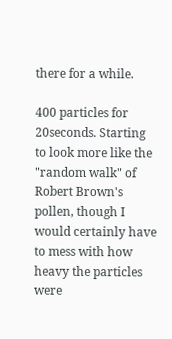there for a while.

400 particles for 20seconds. Starting to look more like the "random walk" of Robert Brown's pollen, though I would certainly have to mess with how heavy the particles were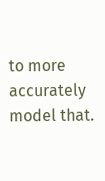to more accurately model that.